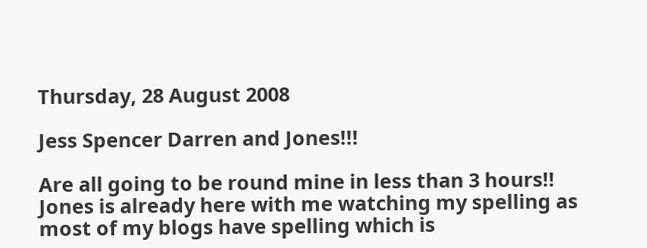Thursday, 28 August 2008

Jess Spencer Darren and Jones!!!

Are all going to be round mine in less than 3 hours!!
Jones is already here with me watching my spelling as most of my blogs have spelling which is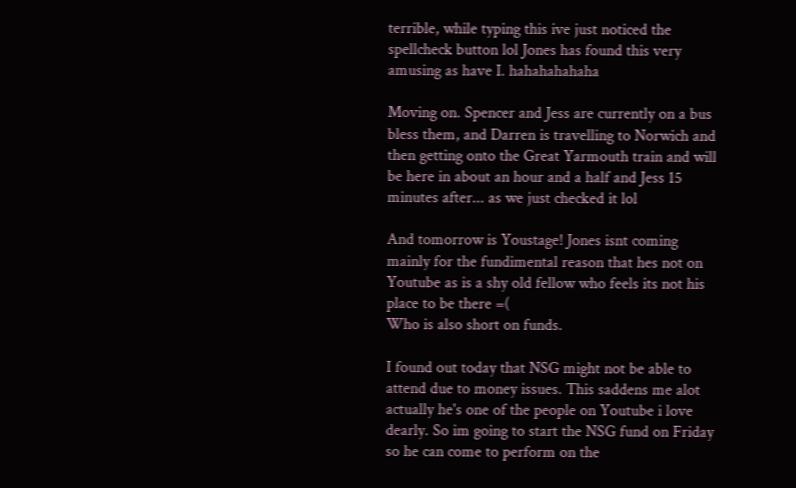terrible, while typing this ive just noticed the spellcheck button lol Jones has found this very amusing as have I. hahahahahaha

Moving on. Spencer and Jess are currently on a bus bless them, and Darren is travelling to Norwich and then getting onto the Great Yarmouth train and will be here in about an hour and a half and Jess 15 minutes after... as we just checked it lol

And tomorrow is Youstage! Jones isnt coming mainly for the fundimental reason that hes not on Youtube as is a shy old fellow who feels its not his place to be there =(
Who is also short on funds.

I found out today that NSG might not be able to attend due to money issues. This saddens me alot actually he's one of the people on Youtube i love dearly. So im going to start the NSG fund on Friday so he can come to perform on the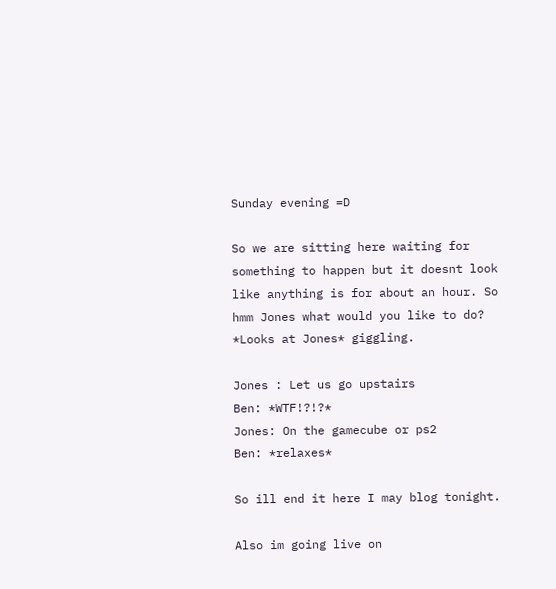Sunday evening =D

So we are sitting here waiting for something to happen but it doesnt look like anything is for about an hour. So hmm Jones what would you like to do? *Looks at Jones* giggling.

Jones : Let us go upstairs
Ben: *WTF!?!?*
Jones: On the gamecube or ps2
Ben: *relaxes*

So ill end it here I may blog tonight.

Also im going live on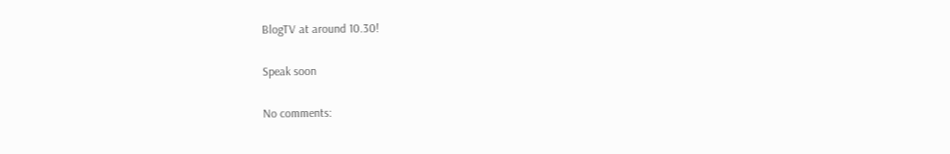BlogTV at around 10.30!

Speak soon

No comments: